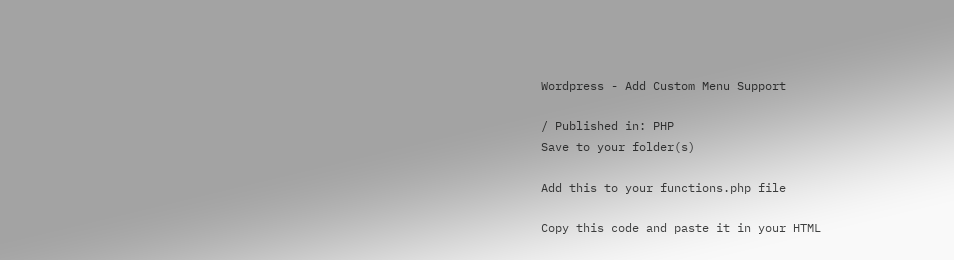Wordpress - Add Custom Menu Support

/ Published in: PHP
Save to your folder(s)

Add this to your functions.php file

Copy this code and paste it in your HTML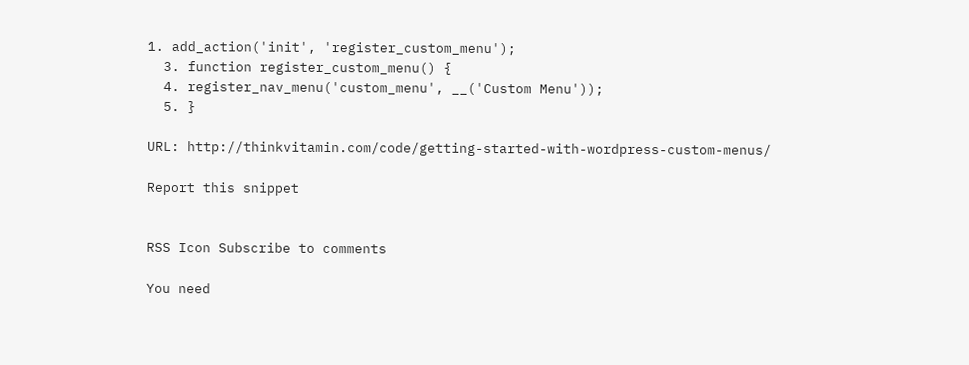1. add_action('init', 'register_custom_menu');
  3. function register_custom_menu() {
  4. register_nav_menu('custom_menu', __('Custom Menu'));
  5. }

URL: http://thinkvitamin.com/code/getting-started-with-wordpress-custom-menus/

Report this snippet


RSS Icon Subscribe to comments

You need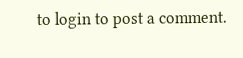to login to post a comment.